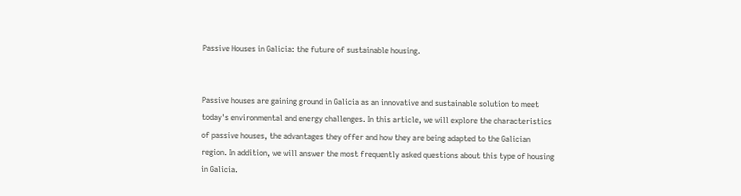Passive Houses in Galicia: the future of sustainable housing.


Passive houses are gaining ground in Galicia as an innovative and sustainable solution to meet today's environmental and energy challenges. In this article, we will explore the characteristics of passive houses, the advantages they offer and how they are being adapted to the Galician region. In addition, we will answer the most frequently asked questions about this type of housing in Galicia.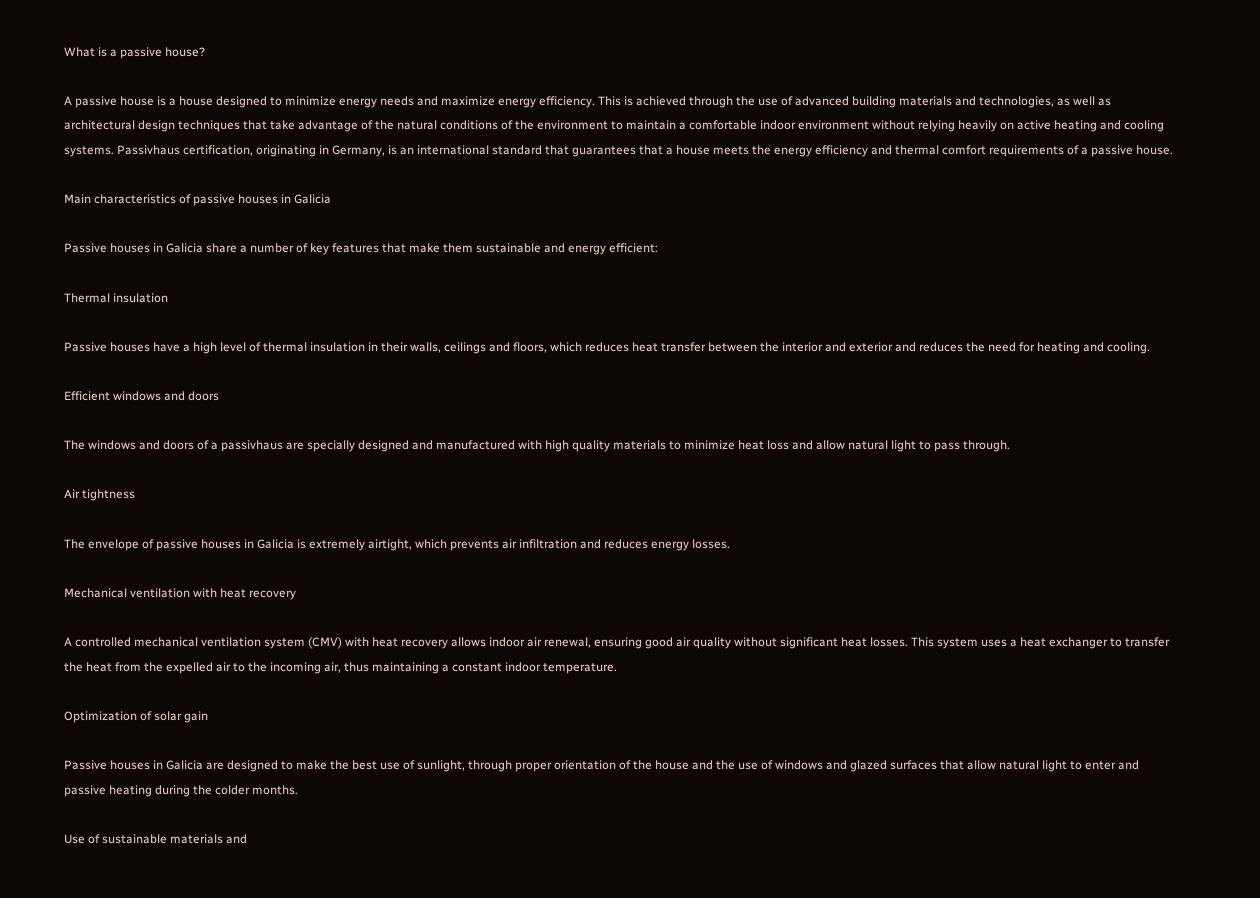What is a passive house?

A passive house is a house designed to minimize energy needs and maximize energy efficiency. This is achieved through the use of advanced building materials and technologies, as well as architectural design techniques that take advantage of the natural conditions of the environment to maintain a comfortable indoor environment without relying heavily on active heating and cooling systems. Passivhaus certification, originating in Germany, is an international standard that guarantees that a house meets the energy efficiency and thermal comfort requirements of a passive house.

Main characteristics of passive houses in Galicia

Passive houses in Galicia share a number of key features that make them sustainable and energy efficient:

Thermal insulation

Passive houses have a high level of thermal insulation in their walls, ceilings and floors, which reduces heat transfer between the interior and exterior and reduces the need for heating and cooling.

Efficient windows and doors

The windows and doors of a passivhaus are specially designed and manufactured with high quality materials to minimize heat loss and allow natural light to pass through.

Air tightness

The envelope of passive houses in Galicia is extremely airtight, which prevents air infiltration and reduces energy losses.

Mechanical ventilation with heat recovery

A controlled mechanical ventilation system (CMV) with heat recovery allows indoor air renewal, ensuring good air quality without significant heat losses. This system uses a heat exchanger to transfer the heat from the expelled air to the incoming air, thus maintaining a constant indoor temperature.

Optimization of solar gain

Passive houses in Galicia are designed to make the best use of sunlight, through proper orientation of the house and the use of windows and glazed surfaces that allow natural light to enter and passive heating during the colder months.

Use of sustainable materials and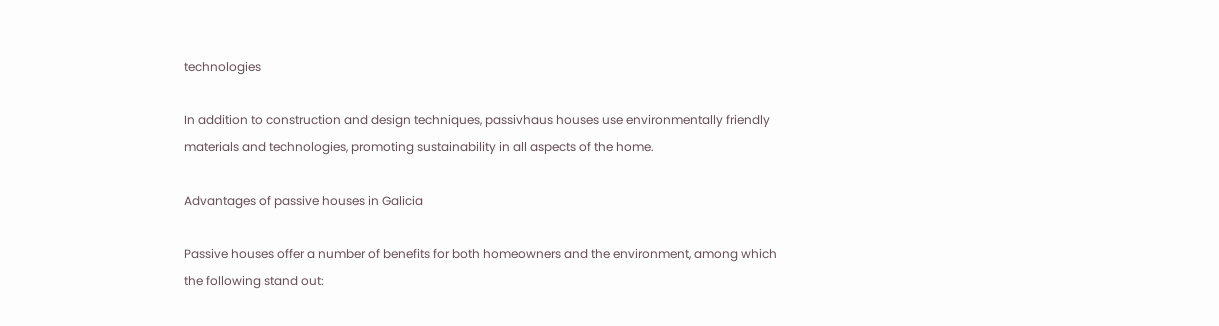technologies

In addition to construction and design techniques, passivhaus houses use environmentally friendly materials and technologies, promoting sustainability in all aspects of the home.

Advantages of passive houses in Galicia

Passive houses offer a number of benefits for both homeowners and the environment, among which the following stand out: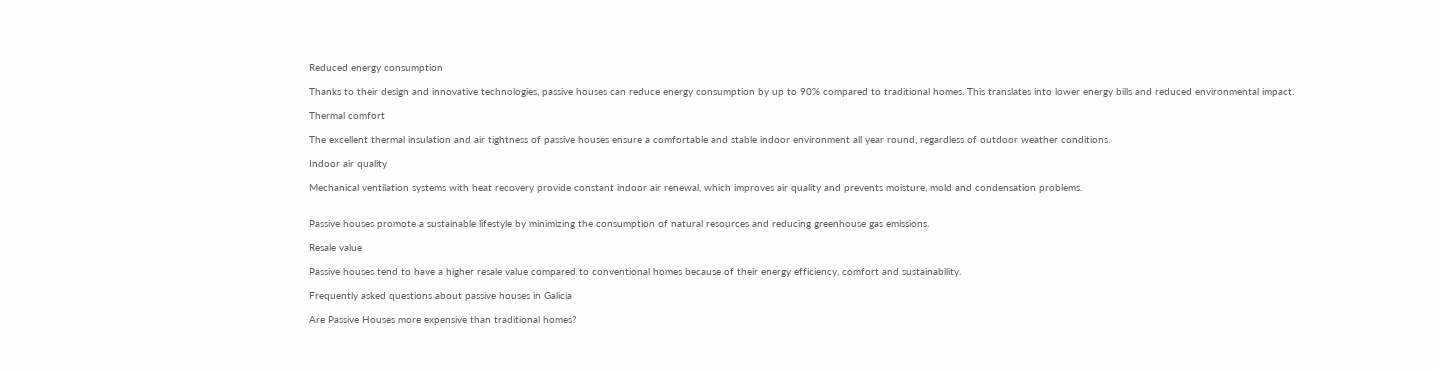Reduced energy consumption

Thanks to their design and innovative technologies, passive houses can reduce energy consumption by up to 90% compared to traditional homes. This translates into lower energy bills and reduced environmental impact.

Thermal comfort

The excellent thermal insulation and air tightness of passive houses ensure a comfortable and stable indoor environment all year round, regardless of outdoor weather conditions.

Indoor air quality

Mechanical ventilation systems with heat recovery provide constant indoor air renewal, which improves air quality and prevents moisture, mold and condensation problems.


Passive houses promote a sustainable lifestyle by minimizing the consumption of natural resources and reducing greenhouse gas emissions.

Resale value

Passive houses tend to have a higher resale value compared to conventional homes because of their energy efficiency, comfort and sustainability.

Frequently asked questions about passive houses in Galicia

Are Passive Houses more expensive than traditional homes?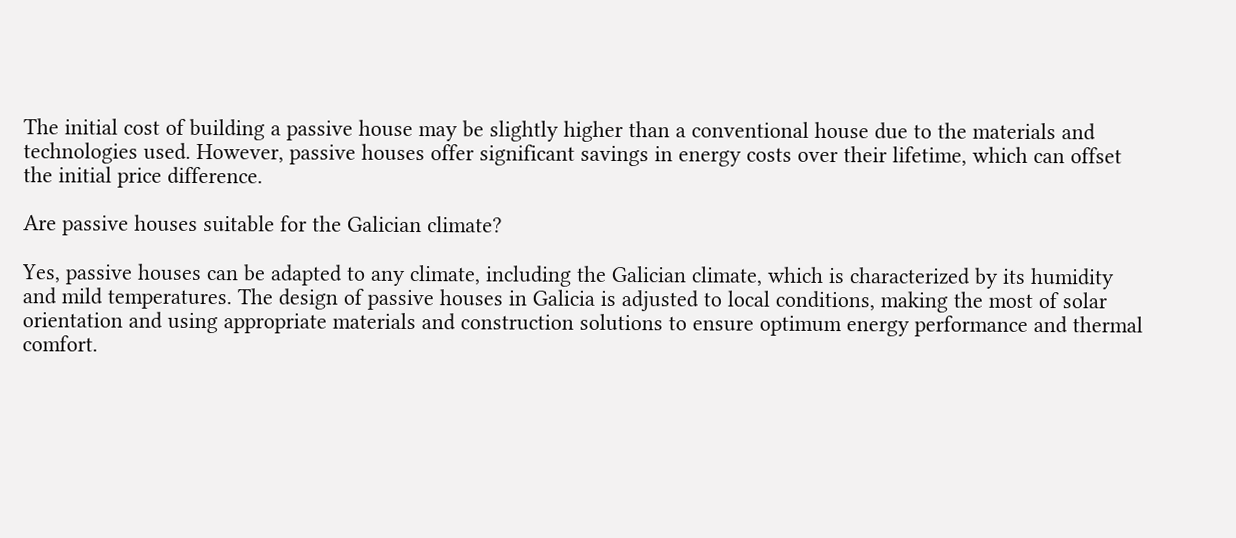The initial cost of building a passive house may be slightly higher than a conventional house due to the materials and technologies used. However, passive houses offer significant savings in energy costs over their lifetime, which can offset the initial price difference.

Are passive houses suitable for the Galician climate?

Yes, passive houses can be adapted to any climate, including the Galician climate, which is characterized by its humidity and mild temperatures. The design of passive houses in Galicia is adjusted to local conditions, making the most of solar orientation and using appropriate materials and construction solutions to ensure optimum energy performance and thermal comfort.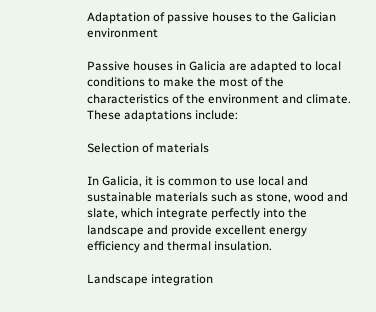Adaptation of passive houses to the Galician environment

Passive houses in Galicia are adapted to local conditions to make the most of the characteristics of the environment and climate. These adaptations include:

Selection of materials

In Galicia, it is common to use local and sustainable materials such as stone, wood and slate, which integrate perfectly into the landscape and provide excellent energy efficiency and thermal insulation.

Landscape integration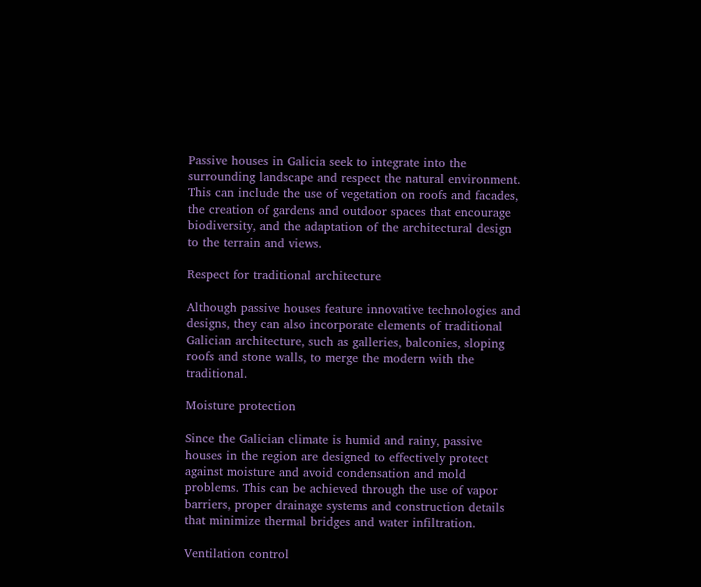Passive houses in Galicia seek to integrate into the surrounding landscape and respect the natural environment. This can include the use of vegetation on roofs and facades, the creation of gardens and outdoor spaces that encourage biodiversity, and the adaptation of the architectural design to the terrain and views.

Respect for traditional architecture

Although passive houses feature innovative technologies and designs, they can also incorporate elements of traditional Galician architecture, such as galleries, balconies, sloping roofs and stone walls, to merge the modern with the traditional.

Moisture protection

Since the Galician climate is humid and rainy, passive houses in the region are designed to effectively protect against moisture and avoid condensation and mold problems. This can be achieved through the use of vapor barriers, proper drainage systems and construction details that minimize thermal bridges and water infiltration.

Ventilation control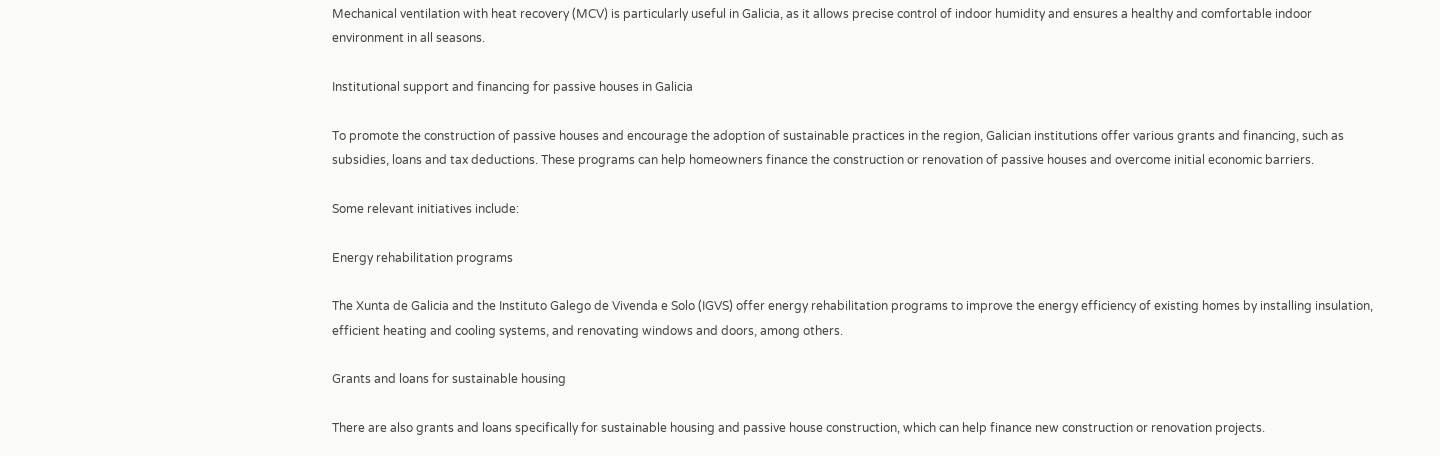Mechanical ventilation with heat recovery (MCV) is particularly useful in Galicia, as it allows precise control of indoor humidity and ensures a healthy and comfortable indoor environment in all seasons.

Institutional support and financing for passive houses in Galicia

To promote the construction of passive houses and encourage the adoption of sustainable practices in the region, Galician institutions offer various grants and financing, such as subsidies, loans and tax deductions. These programs can help homeowners finance the construction or renovation of passive houses and overcome initial economic barriers.

Some relevant initiatives include:

Energy rehabilitation programs

The Xunta de Galicia and the Instituto Galego de Vivenda e Solo (IGVS) offer energy rehabilitation programs to improve the energy efficiency of existing homes by installing insulation, efficient heating and cooling systems, and renovating windows and doors, among others.

Grants and loans for sustainable housing

There are also grants and loans specifically for sustainable housing and passive house construction, which can help finance new construction or renovation projects.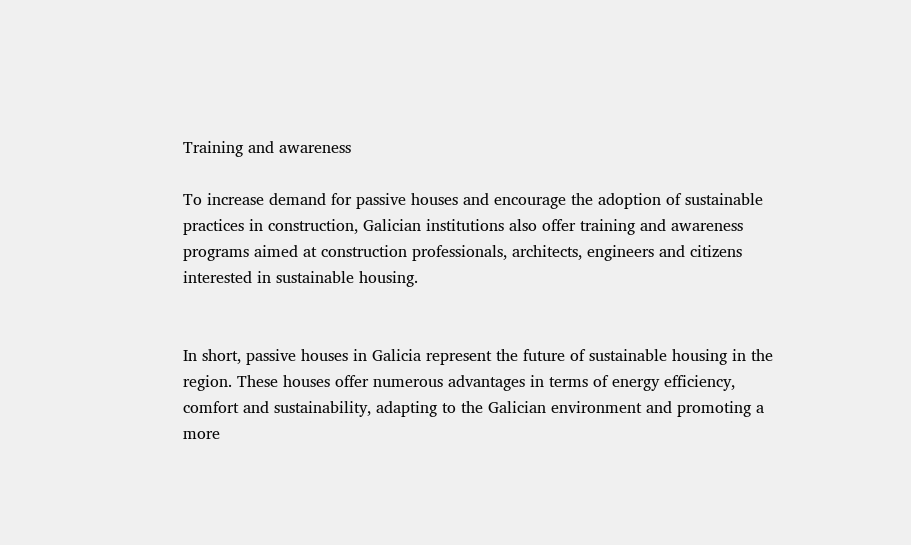Training and awareness

To increase demand for passive houses and encourage the adoption of sustainable practices in construction, Galician institutions also offer training and awareness programs aimed at construction professionals, architects, engineers and citizens interested in sustainable housing.


In short, passive houses in Galicia represent the future of sustainable housing in the region. These houses offer numerous advantages in terms of energy efficiency, comfort and sustainability, adapting to the Galician environment and promoting a more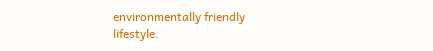environmentally friendly lifestyle.